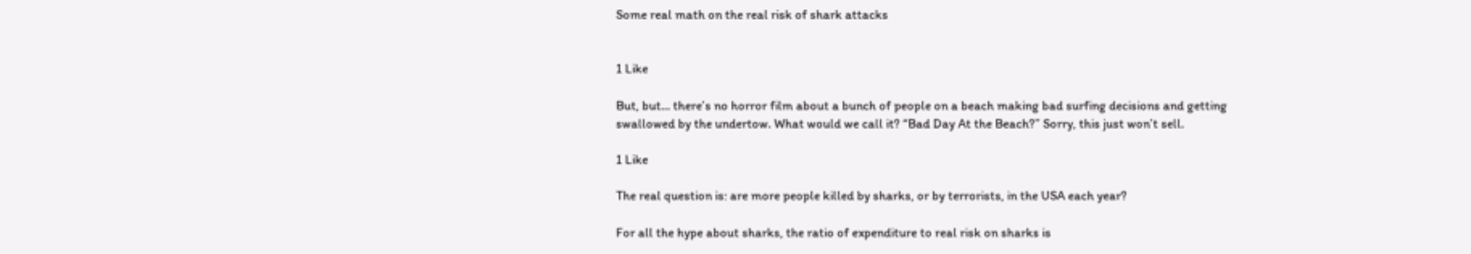Some real math on the real risk of shark attacks


1 Like

But, but… there’s no horror film about a bunch of people on a beach making bad surfing decisions and getting swallowed by the undertow. What would we call it? “Bad Day At the Beach?” Sorry, this just won’t sell.

1 Like

The real question is: are more people killed by sharks, or by terrorists, in the USA each year?

For all the hype about sharks, the ratio of expenditure to real risk on sharks is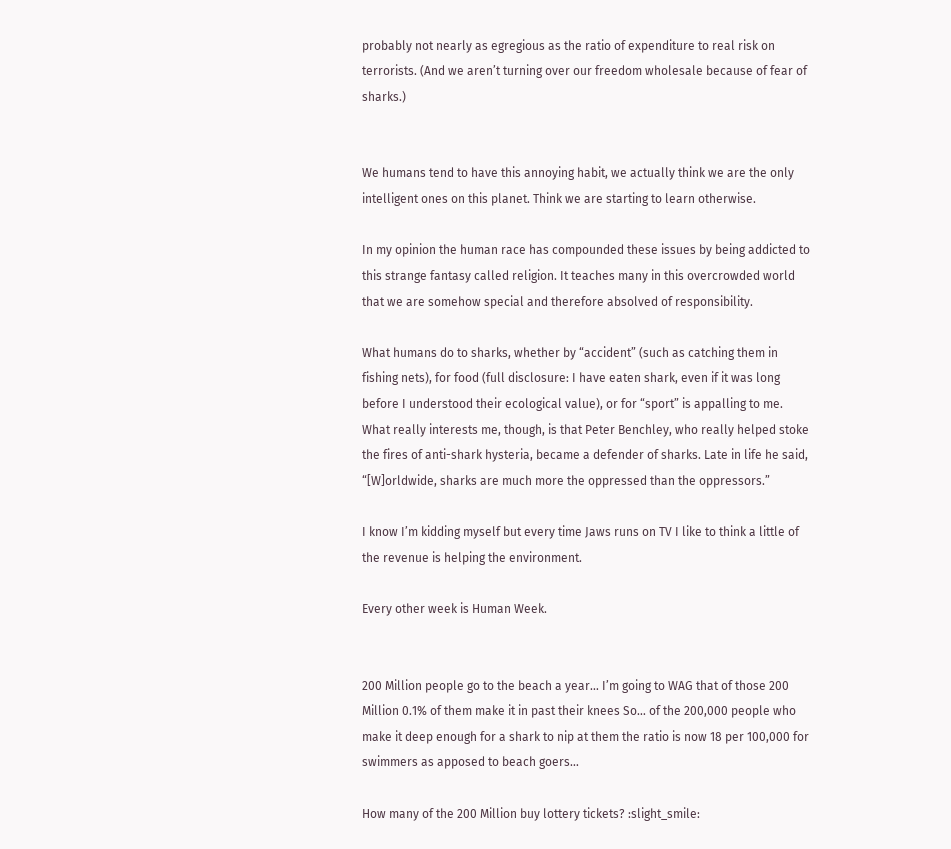probably not nearly as egregious as the ratio of expenditure to real risk on terrorists. (And we aren’t turning over our freedom wholesale because of fear of sharks.)


We humans tend to have this annoying habit, we actually think we are the only intelligent ones on this planet. Think we are starting to learn otherwise.

In my opinion the human race has compounded these issues by being addicted to this strange fantasy called religion. It teaches many in this overcrowded world that we are somehow special and therefore absolved of responsibility.

What humans do to sharks, whether by “accident” (such as catching them in fishing nets), for food (full disclosure: I have eaten shark, even if it was long before I understood their ecological value), or for “sport” is appalling to me. What really interests me, though, is that Peter Benchley, who really helped stoke the fires of anti-shark hysteria, became a defender of sharks. Late in life he said, “[W]orldwide, sharks are much more the oppressed than the oppressors.”

I know I’m kidding myself but every time Jaws runs on TV I like to think a little of the revenue is helping the environment.

Every other week is Human Week.


200 Million people go to the beach a year… I’m going to WAG that of those 200 Million 0.1% of them make it in past their knees So… of the 200,000 people who make it deep enough for a shark to nip at them the ratio is now 18 per 100,000 for swimmers as apposed to beach goers…

How many of the 200 Million buy lottery tickets? :slight_smile: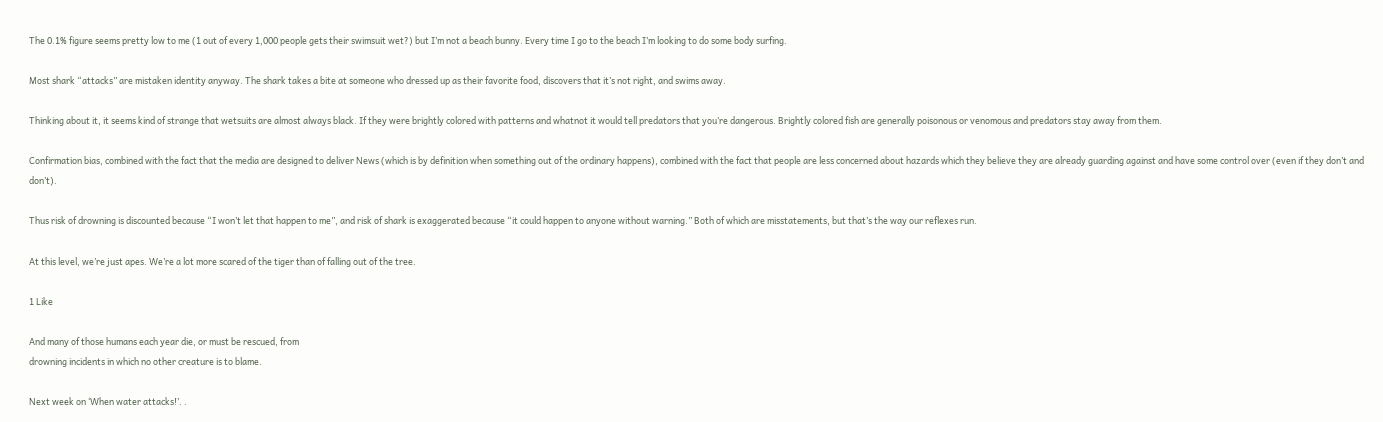The 0.1% figure seems pretty low to me (1 out of every 1,000 people gets their swimsuit wet?) but I’m not a beach bunny. Every time I go to the beach I’m looking to do some body surfing.

Most shark “attacks” are mistaken identity anyway. The shark takes a bite at someone who dressed up as their favorite food, discovers that it’s not right, and swims away.

Thinking about it, it seems kind of strange that wetsuits are almost always black. If they were brightly colored with patterns and whatnot it would tell predators that you’re dangerous. Brightly colored fish are generally poisonous or venomous and predators stay away from them.

Confirmation bias, combined with the fact that the media are designed to deliver News (which is by definition when something out of the ordinary happens), combined with the fact that people are less concerned about hazards which they believe they are already guarding against and have some control over (even if they don’t and don’t).

Thus risk of drowning is discounted because “I won’t let that happen to me”, and risk of shark is exaggerated because “it could happen to anyone without warning.” Both of which are misstatements, but that’s the way our reflexes run.

At this level, we’re just apes. We’re a lot more scared of the tiger than of falling out of the tree.

1 Like

And many of those humans each year die, or must be rescued, from
drowning incidents in which no other creature is to blame.

Next week on ‘When water attacks!’. .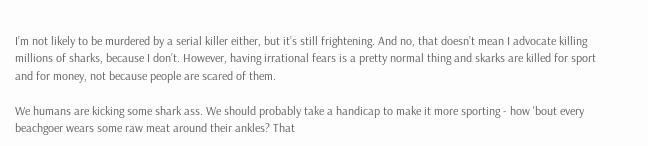I’m not likely to be murdered by a serial killer either, but it’s still frightening. And no, that doesn’t mean I advocate killing millions of sharks, because I don’t. However, having irrational fears is a pretty normal thing and skarks are killed for sport and for money, not because people are scared of them.

We humans are kicking some shark ass. We should probably take a handicap to make it more sporting - how 'bout every beachgoer wears some raw meat around their ankles? That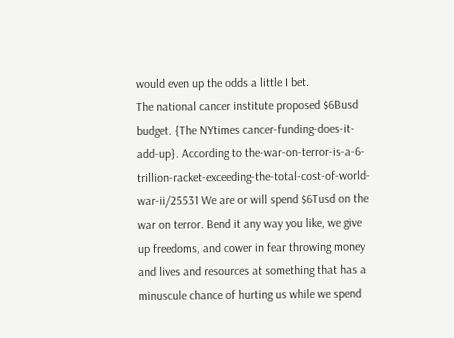would even up the odds a little I bet.
The national cancer institute proposed $6Busd budget. {The NYtimes cancer-funding-does-it-add-up}. According to the-war-on-terror-is-a-6-trillion-racket-exceeding-the-total-cost-of-world-war-ii/25531 We are or will spend $6Tusd on the war on terror. Bend it any way you like, we give up freedoms, and cower in fear throwing money and lives and resources at something that has a minuscule chance of hurting us while we spend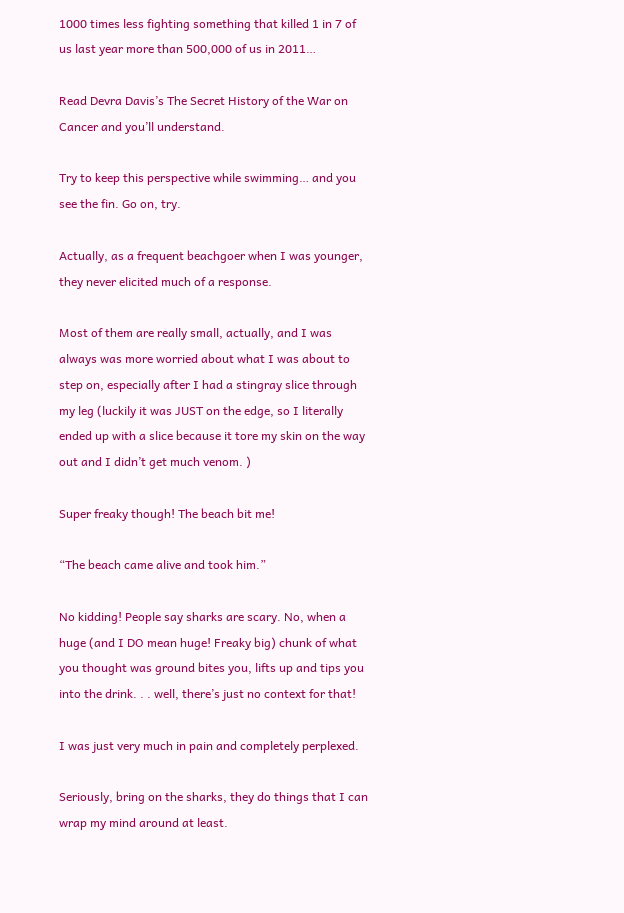1000 times less fighting something that killed 1 in 7 of us last year more than 500,000 of us in 2011…

Read Devra Davis’s The Secret History of the War on Cancer and you’ll understand.

Try to keep this perspective while swimming… and you see the fin. Go on, try.

Actually, as a frequent beachgoer when I was younger, they never elicited much of a response.

Most of them are really small, actually, and I was always was more worried about what I was about to step on, especially after I had a stingray slice through my leg (luckily it was JUST on the edge, so I literally ended up with a slice because it tore my skin on the way out and I didn’t get much venom. )

Super freaky though! The beach bit me!

“The beach came alive and took him.”

No kidding! People say sharks are scary. No, when a huge (and I DO mean huge! Freaky big) chunk of what you thought was ground bites you, lifts up and tips you into the drink. . . well, there’s just no context for that!

I was just very much in pain and completely perplexed.

Seriously, bring on the sharks, they do things that I can wrap my mind around at least.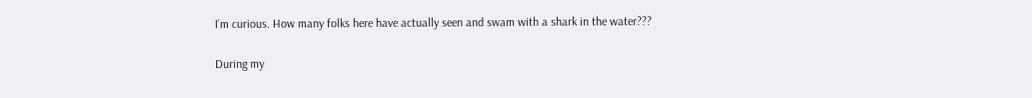I’m curious. How many folks here have actually seen and swam with a shark in the water???

During my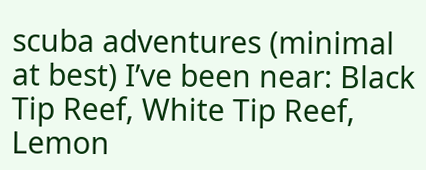scuba adventures (minimal at best) I’ve been near: Black Tip Reef, White Tip Reef, Lemon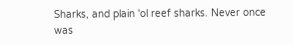Sharks, and plain 'ol reef sharks. Never once was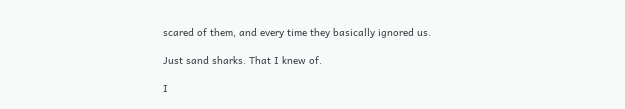scared of them, and every time they basically ignored us.

Just sand sharks. That I knew of.

I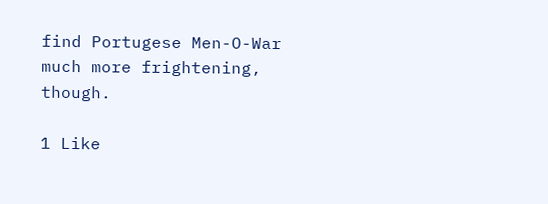find Portugese Men-O-War much more frightening, though.

1 Like